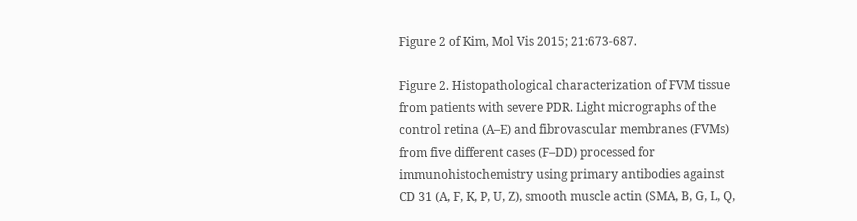Figure 2 of Kim, Mol Vis 2015; 21:673-687.

Figure 2. Histopathological characterization of FVM tissue from patients with severe PDR. Light micrographs of the control retina (A–E) and fibrovascular membranes (FVMs) from five different cases (F–DD) processed for immunohistochemistry using primary antibodies against CD 31 (A, F, K, P, U, Z), smooth muscle actin (SMA, B, G, L, Q,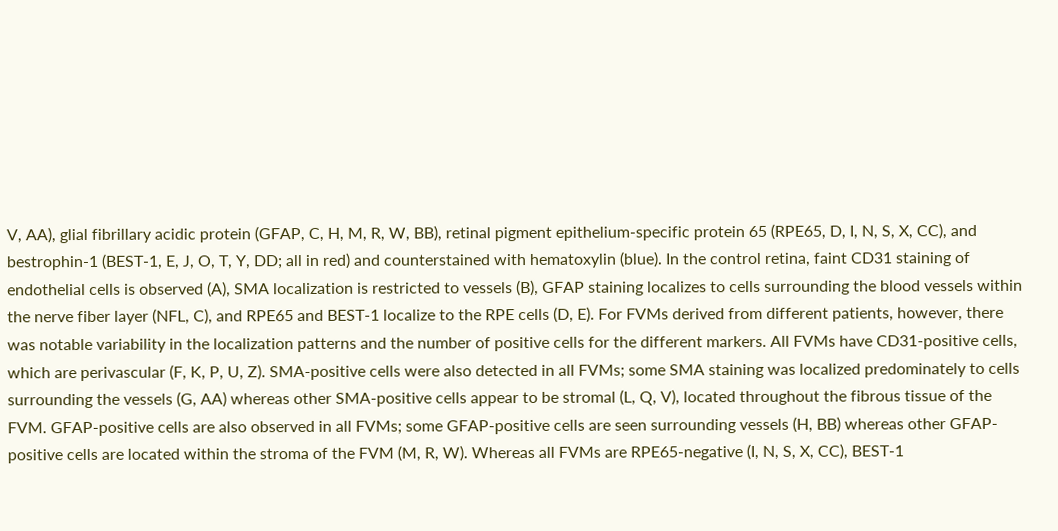V, AA), glial fibrillary acidic protein (GFAP, C, H, M, R, W, BB), retinal pigment epithelium-specific protein 65 (RPE65, D, I, N, S, X, CC), and bestrophin-1 (BEST-1, E, J, O, T, Y, DD; all in red) and counterstained with hematoxylin (blue). In the control retina, faint CD31 staining of endothelial cells is observed (A), SMA localization is restricted to vessels (B), GFAP staining localizes to cells surrounding the blood vessels within the nerve fiber layer (NFL, C), and RPE65 and BEST-1 localize to the RPE cells (D, E). For FVMs derived from different patients, however, there was notable variability in the localization patterns and the number of positive cells for the different markers. All FVMs have CD31-positive cells, which are perivascular (F, K, P, U, Z). SMA-positive cells were also detected in all FVMs; some SMA staining was localized predominately to cells surrounding the vessels (G, AA) whereas other SMA-positive cells appear to be stromal (L, Q, V), located throughout the fibrous tissue of the FVM. GFAP-positive cells are also observed in all FVMs; some GFAP-positive cells are seen surrounding vessels (H, BB) whereas other GFAP-positive cells are located within the stroma of the FVM (M, R, W). Whereas all FVMs are RPE65-negative (I, N, S, X, CC), BEST-1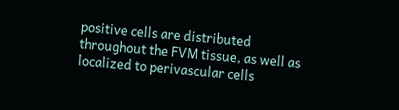positive cells are distributed throughout the FVM tissue, as well as localized to perivascular cells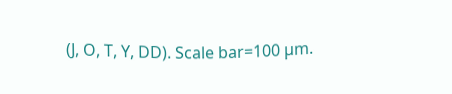(J, O, T, Y, DD). Scale bar=100 µm.